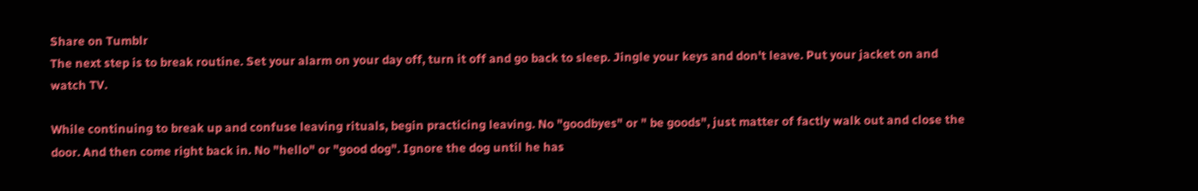Share on Tumblr
The next step is to break routine. Set your alarm on your day off, turn it off and go back to sleep. Jingle your keys and don't leave. Put your jacket on and watch TV.

While continuing to break up and confuse leaving rituals, begin practicing leaving. No "goodbyes" or " be goods", just matter of factly walk out and close the door. And then come right back in. No "hello" or "good dog". Ignore the dog until he has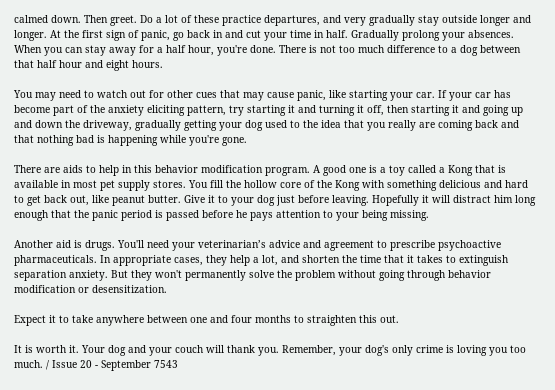calmed down. Then greet. Do a lot of these practice departures, and very gradually stay outside longer and longer. At the first sign of panic, go back in and cut your time in half. Gradually prolong your absences. When you can stay away for a half hour, you're done. There is not too much difference to a dog between that half hour and eight hours.

You may need to watch out for other cues that may cause panic, like starting your car. If your car has become part of the anxiety eliciting pattern, try starting it and turning it off, then starting it and going up and down the driveway, gradually getting your dog used to the idea that you really are coming back and that nothing bad is happening while you're gone.

There are aids to help in this behavior modification program. A good one is a toy called a Kong that is available in most pet supply stores. You fill the hollow core of the Kong with something delicious and hard to get back out, like peanut butter. Give it to your dog just before leaving. Hopefully it will distract him long enough that the panic period is passed before he pays attention to your being missing.

Another aid is drugs. You'll need your veterinarian’s advice and agreement to prescribe psychoactive pharmaceuticals. In appropriate cases, they help a lot, and shorten the time that it takes to extinguish separation anxiety. But they won't permanently solve the problem without going through behavior modification or desensitization.

Expect it to take anywhere between one and four months to straighten this out.

It is worth it. Your dog and your couch will thank you. Remember, your dog's only crime is loving you too much. / Issue 20 - September 7543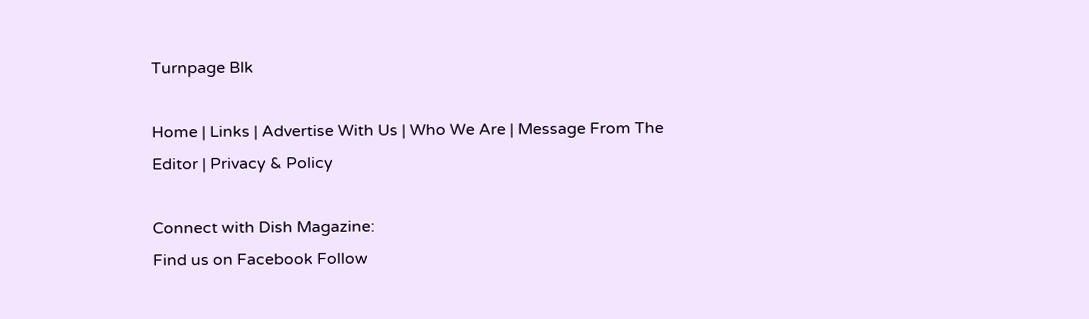Turnpage Blk

Home | Links | Advertise With Us | Who We Are | Message From The Editor | Privacy & Policy

Connect with Dish Magazine:
Find us on Facebook Follow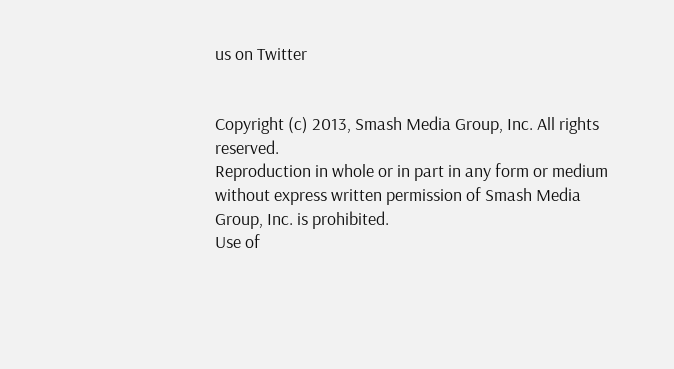us on Twitter


Copyright (c) 2013, Smash Media Group, Inc. All rights reserved.
Reproduction in whole or in part in any form or medium without express written permission of Smash Media Group, Inc. is prohibited.
Use of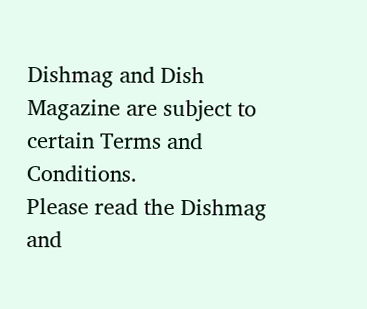Dishmag and Dish Magazine are subject to certain Terms and Conditions.
Please read the Dishmag and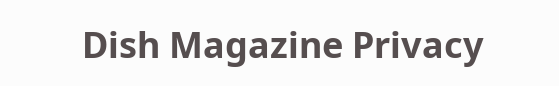Dish Magazine Privacy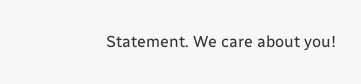Statement. We care about you!